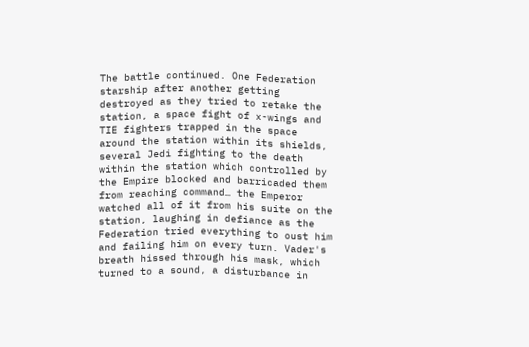The battle continued. One Federation starship after another getting destroyed as they tried to retake the station, a space fight of x-wings and TIE fighters trapped in the space around the station within its shields, several Jedi fighting to the death within the station which controlled by the Empire blocked and barricaded them from reaching command… the Emperor watched all of it from his suite on the station, laughing in defiance as the Federation tried everything to oust him and failing him on every turn. Vader's breath hissed through his mask, which turned to a sound, a disturbance in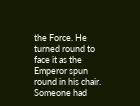the Force. He turned round to face it as the Emperor spun round in his chair. Someone had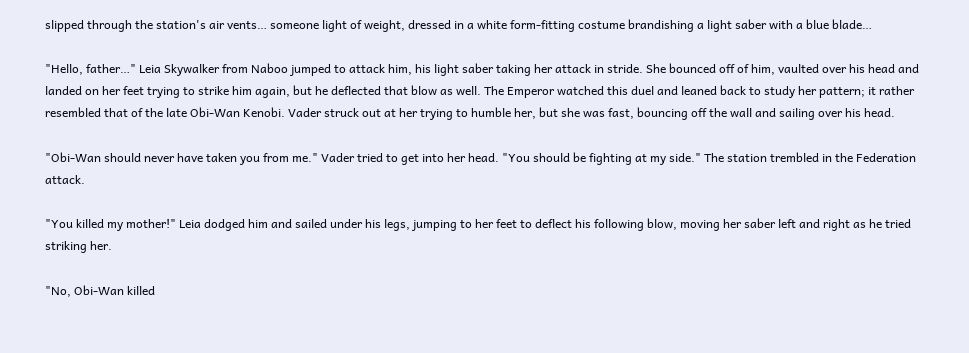slipped through the station's air vents… someone light of weight, dressed in a white form-fitting costume brandishing a light saber with a blue blade…

"Hello, father…" Leia Skywalker from Naboo jumped to attack him, his light saber taking her attack in stride. She bounced off of him, vaulted over his head and landed on her feet trying to strike him again, but he deflected that blow as well. The Emperor watched this duel and leaned back to study her pattern; it rather resembled that of the late Obi-Wan Kenobi. Vader struck out at her trying to humble her, but she was fast, bouncing off the wall and sailing over his head.

"Obi-Wan should never have taken you from me." Vader tried to get into her head. "You should be fighting at my side." The station trembled in the Federation attack.

"You killed my mother!" Leia dodged him and sailed under his legs, jumping to her feet to deflect his following blow, moving her saber left and right as he tried striking her.

"No, Obi-Wan killed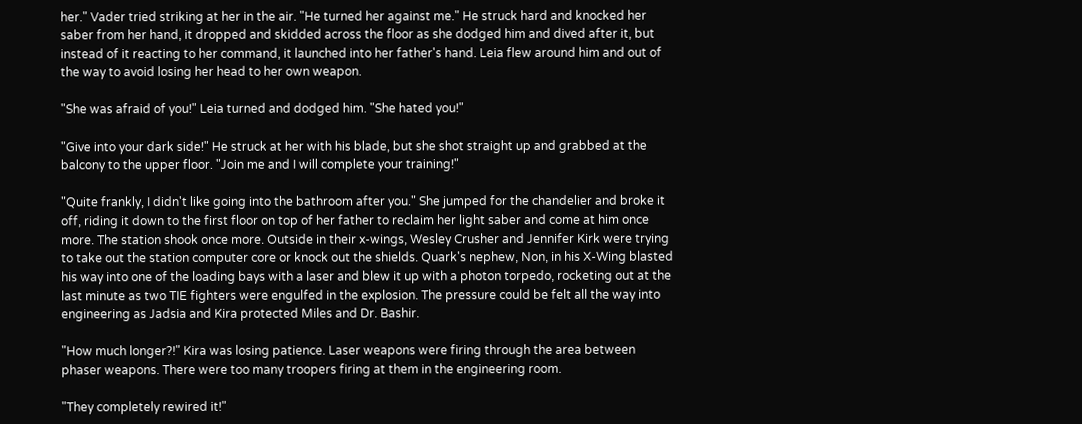her." Vader tried striking at her in the air. "He turned her against me." He struck hard and knocked her saber from her hand, it dropped and skidded across the floor as she dodged him and dived after it, but instead of it reacting to her command, it launched into her father's hand. Leia flew around him and out of the way to avoid losing her head to her own weapon.

"She was afraid of you!" Leia turned and dodged him. "She hated you!"

"Give into your dark side!" He struck at her with his blade, but she shot straight up and grabbed at the balcony to the upper floor. "Join me and I will complete your training!"

"Quite frankly, I didn't like going into the bathroom after you." She jumped for the chandelier and broke it off, riding it down to the first floor on top of her father to reclaim her light saber and come at him once more. The station shook once more. Outside in their x-wings, Wesley Crusher and Jennifer Kirk were trying to take out the station computer core or knock out the shields. Quark's nephew, Non, in his X-Wing blasted his way into one of the loading bays with a laser and blew it up with a photon torpedo, rocketing out at the last minute as two TIE fighters were engulfed in the explosion. The pressure could be felt all the way into engineering as Jadsia and Kira protected Miles and Dr. Bashir.

"How much longer?!" Kira was losing patience. Laser weapons were firing through the area between phaser weapons. There were too many troopers firing at them in the engineering room.

"They completely rewired it!"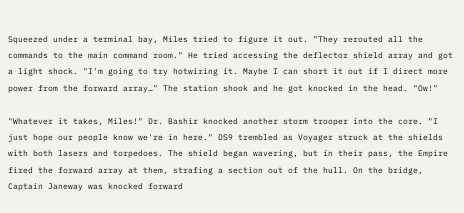Squeezed under a terminal bay, Miles tried to figure it out. "They rerouted all the commands to the main command room." He tried accessing the deflector shield array and got a light shock. "I'm going to try hotwiring it. Maybe I can short it out if I direct more power from the forward array…" The station shook and he got knocked in the head. "Ow!"

"Whatever it takes, Miles!" Dr. Bashir knocked another storm trooper into the core. "I just hope our people know we're in here." DS9 trembled as Voyager struck at the shields with both lasers and torpedoes. The shield began wavering, but in their pass, the Empire fired the forward array at them, strafing a section out of the hull. On the bridge, Captain Janeway was knocked forward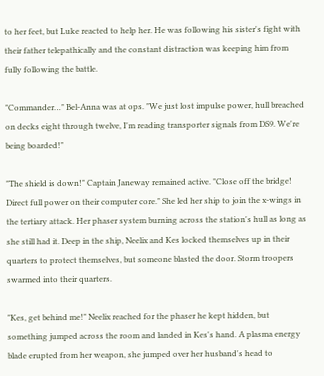to her feet, but Luke reacted to help her. He was following his sister's fight with their father telepathically and the constant distraction was keeping him from fully following the battle.

"Commander…" Bel-Anna was at ops. "We just lost impulse power, hull breached on decks eight through twelve, I'm reading transporter signals from DS9. We're being boarded!"

"The shield is down!" Captain Janeway remained active. "Close off the bridge! Direct full power on their computer core." She led her ship to join the x-wings in the tertiary attack. Her phaser system burning across the station's hull as long as she still had it. Deep in the ship, Neelix and Kes locked themselves up in their quarters to protect themselves, but someone blasted the door. Storm troopers swarmed into their quarters.

"Kes, get behind me!" Neelix reached for the phaser he kept hidden, but something jumped across the room and landed in Kes's hand. A plasma energy blade erupted from her weapon, she jumped over her husband's head to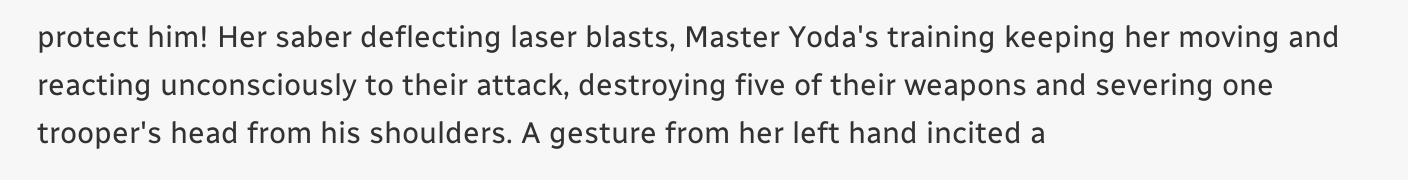protect him! Her saber deflecting laser blasts, Master Yoda's training keeping her moving and reacting unconsciously to their attack, destroying five of their weapons and severing one trooper's head from his shoulders. A gesture from her left hand incited a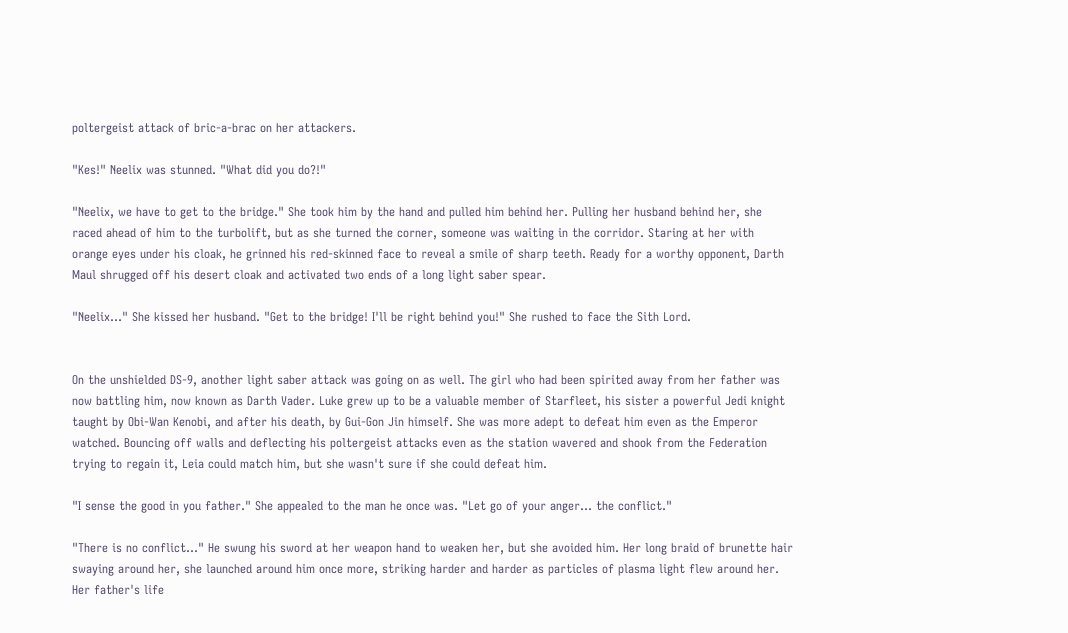poltergeist attack of bric-a-brac on her attackers.

"Kes!" Neelix was stunned. "What did you do?!"

"Neelix, we have to get to the bridge." She took him by the hand and pulled him behind her. Pulling her husband behind her, she raced ahead of him to the turbolift, but as she turned the corner, someone was waiting in the corridor. Staring at her with orange eyes under his cloak, he grinned his red-skinned face to reveal a smile of sharp teeth. Ready for a worthy opponent, Darth Maul shrugged off his desert cloak and activated two ends of a long light saber spear.

"Neelix…" She kissed her husband. "Get to the bridge! I'll be right behind you!" She rushed to face the Sith Lord.


On the unshielded DS-9, another light saber attack was going on as well. The girl who had been spirited away from her father was now battling him, now known as Darth Vader. Luke grew up to be a valuable member of Starfleet, his sister a powerful Jedi knight taught by Obi-Wan Kenobi, and after his death, by Gui-Gon Jin himself. She was more adept to defeat him even as the Emperor watched. Bouncing off walls and deflecting his poltergeist attacks even as the station wavered and shook from the Federation trying to regain it, Leia could match him, but she wasn't sure if she could defeat him.

"I sense the good in you father." She appealed to the man he once was. "Let go of your anger… the conflict."

"There is no conflict…" He swung his sword at her weapon hand to weaken her, but she avoided him. Her long braid of brunette hair swaying around her, she launched around him once more, striking harder and harder as particles of plasma light flew around her. Her father's life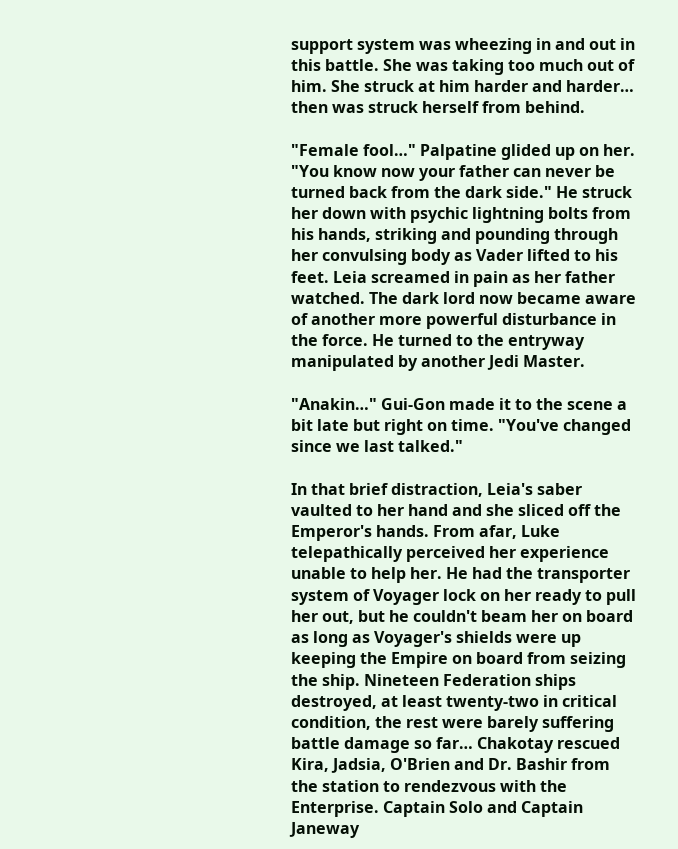support system was wheezing in and out in this battle. She was taking too much out of him. She struck at him harder and harder… then was struck herself from behind.

"Female fool…" Palpatine glided up on her. "You know now your father can never be turned back from the dark side." He struck her down with psychic lightning bolts from his hands, striking and pounding through her convulsing body as Vader lifted to his feet. Leia screamed in pain as her father watched. The dark lord now became aware of another more powerful disturbance in the force. He turned to the entryway manipulated by another Jedi Master.

"Anakin…" Gui-Gon made it to the scene a bit late but right on time. "You've changed since we last talked."

In that brief distraction, Leia's saber vaulted to her hand and she sliced off the Emperor's hands. From afar, Luke telepathically perceived her experience unable to help her. He had the transporter system of Voyager lock on her ready to pull her out, but he couldn't beam her on board as long as Voyager's shields were up keeping the Empire on board from seizing the ship. Nineteen Federation ships destroyed, at least twenty-two in critical condition, the rest were barely suffering battle damage so far… Chakotay rescued Kira, Jadsia, O'Brien and Dr. Bashir from the station to rendezvous with the Enterprise. Captain Solo and Captain Janeway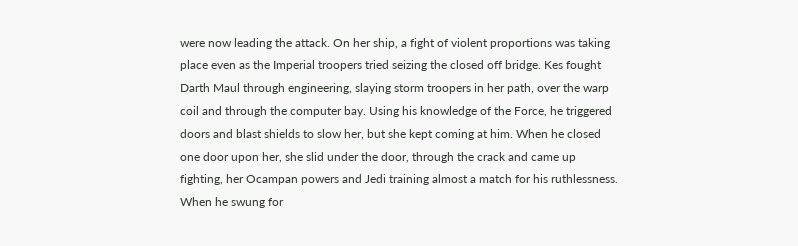were now leading the attack. On her ship, a fight of violent proportions was taking place even as the Imperial troopers tried seizing the closed off bridge. Kes fought Darth Maul through engineering, slaying storm troopers in her path, over the warp coil and through the computer bay. Using his knowledge of the Force, he triggered doors and blast shields to slow her, but she kept coming at him. When he closed one door upon her, she slid under the door, through the crack and came up fighting, her Ocampan powers and Jedi training almost a match for his ruthlessness. When he swung for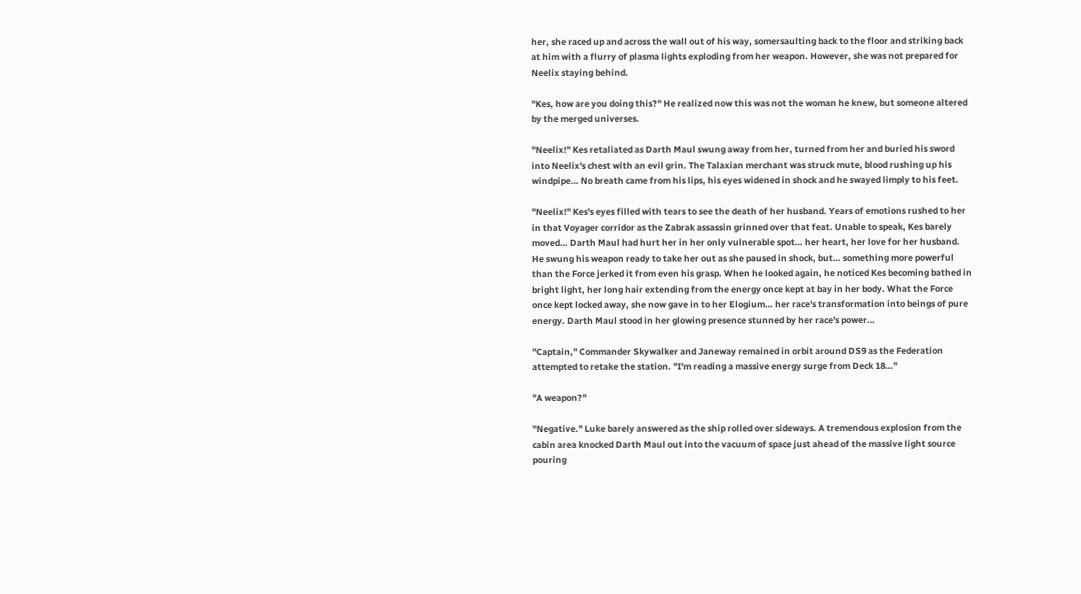her, she raced up and across the wall out of his way, somersaulting back to the floor and striking back at him with a flurry of plasma lights exploding from her weapon. However, she was not prepared for Neelix staying behind.

"Kes, how are you doing this?" He realized now this was not the woman he knew, but someone altered by the merged universes.

"Neelix!" Kes retaliated as Darth Maul swung away from her, turned from her and buried his sword into Neelix's chest with an evil grin. The Talaxian merchant was struck mute, blood rushing up his windpipe… No breath came from his lips, his eyes widened in shock and he swayed limply to his feet.

"Neelix!" Kes's eyes filled with tears to see the death of her husband. Years of emotions rushed to her in that Voyager corridor as the Zabrak assassin grinned over that feat. Unable to speak, Kes barely moved… Darth Maul had hurt her in her only vulnerable spot… her heart, her love for her husband. He swung his weapon ready to take her out as she paused in shock, but… something more powerful than the Force jerked it from even his grasp. When he looked again, he noticed Kes becoming bathed in bright light, her long hair extending from the energy once kept at bay in her body. What the Force once kept locked away, she now gave in to her Elogium… her race's transformation into beings of pure energy. Darth Maul stood in her glowing presence stunned by her race's power…

"Captain," Commander Skywalker and Janeway remained in orbit around DS9 as the Federation attempted to retake the station. "I'm reading a massive energy surge from Deck 18…"

"A weapon?"

"Negative." Luke barely answered as the ship rolled over sideways. A tremendous explosion from the cabin area knocked Darth Maul out into the vacuum of space just ahead of the massive light source pouring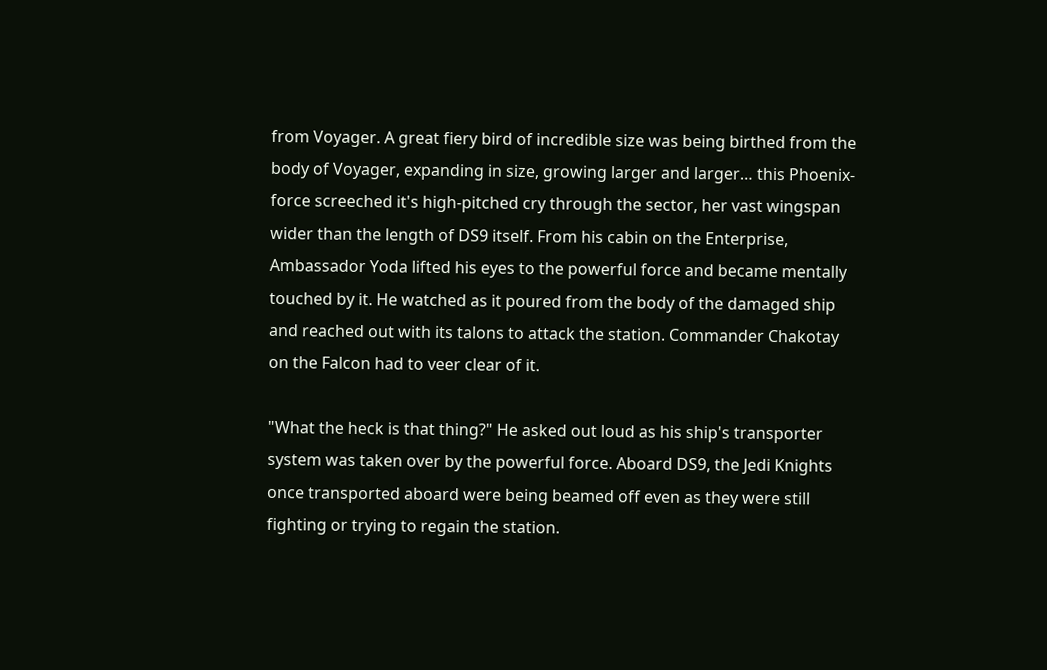from Voyager. A great fiery bird of incredible size was being birthed from the body of Voyager, expanding in size, growing larger and larger… this Phoenix-force screeched it's high-pitched cry through the sector, her vast wingspan wider than the length of DS9 itself. From his cabin on the Enterprise, Ambassador Yoda lifted his eyes to the powerful force and became mentally touched by it. He watched as it poured from the body of the damaged ship and reached out with its talons to attack the station. Commander Chakotay on the Falcon had to veer clear of it.

"What the heck is that thing?" He asked out loud as his ship's transporter system was taken over by the powerful force. Aboard DS9, the Jedi Knights once transported aboard were being beamed off even as they were still fighting or trying to regain the station.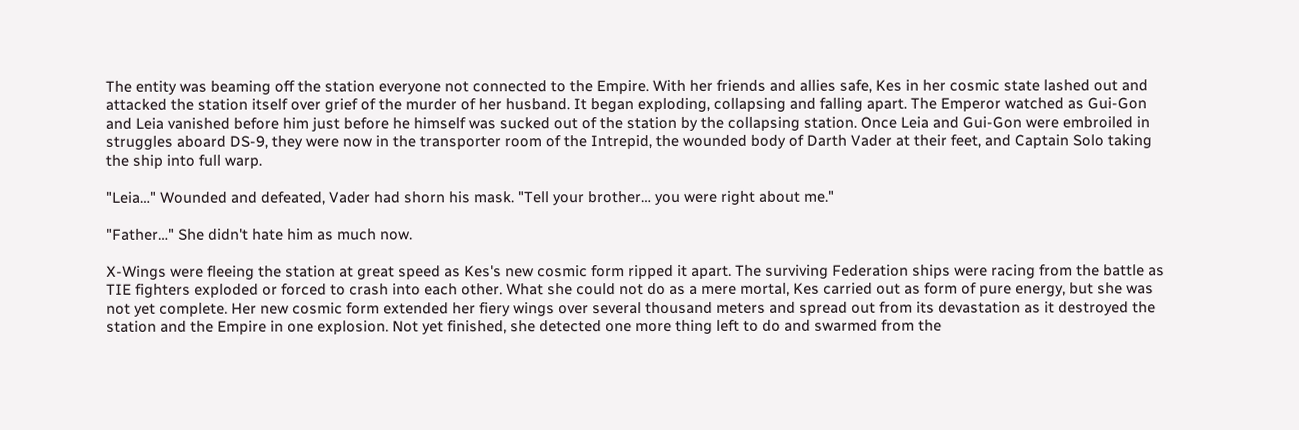The entity was beaming off the station everyone not connected to the Empire. With her friends and allies safe, Kes in her cosmic state lashed out and attacked the station itself over grief of the murder of her husband. It began exploding, collapsing and falling apart. The Emperor watched as Gui-Gon and Leia vanished before him just before he himself was sucked out of the station by the collapsing station. Once Leia and Gui-Gon were embroiled in struggles aboard DS-9, they were now in the transporter room of the Intrepid, the wounded body of Darth Vader at their feet, and Captain Solo taking the ship into full warp.

"Leia…" Wounded and defeated, Vader had shorn his mask. "Tell your brother… you were right about me."

"Father…" She didn't hate him as much now.

X-Wings were fleeing the station at great speed as Kes's new cosmic form ripped it apart. The surviving Federation ships were racing from the battle as TIE fighters exploded or forced to crash into each other. What she could not do as a mere mortal, Kes carried out as form of pure energy, but she was not yet complete. Her new cosmic form extended her fiery wings over several thousand meters and spread out from its devastation as it destroyed the station and the Empire in one explosion. Not yet finished, she detected one more thing left to do and swarmed from the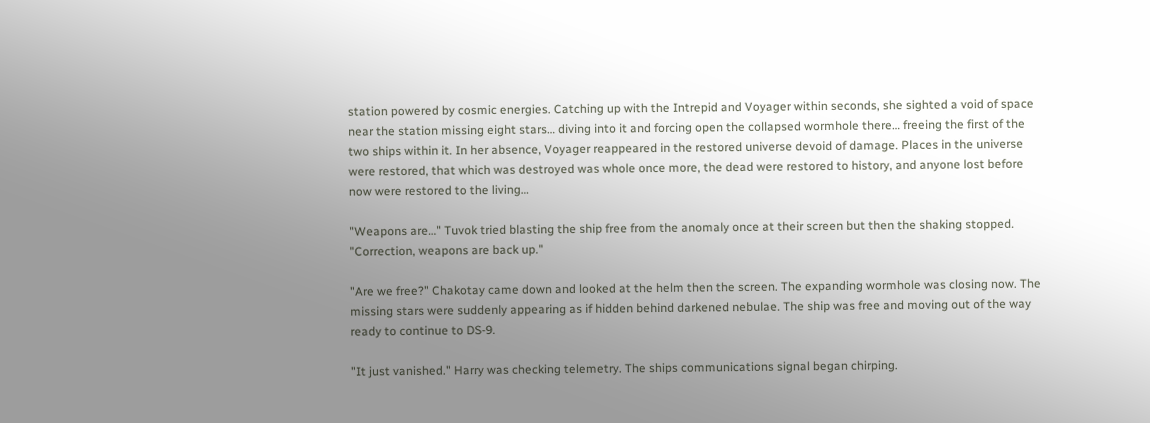station powered by cosmic energies. Catching up with the Intrepid and Voyager within seconds, she sighted a void of space near the station missing eight stars… diving into it and forcing open the collapsed wormhole there… freeing the first of the two ships within it. In her absence, Voyager reappeared in the restored universe devoid of damage. Places in the universe were restored, that which was destroyed was whole once more, the dead were restored to history, and anyone lost before now were restored to the living…

"Weapons are…" Tuvok tried blasting the ship free from the anomaly once at their screen but then the shaking stopped. "Correction, weapons are back up."

"Are we free?" Chakotay came down and looked at the helm then the screen. The expanding wormhole was closing now. The missing stars were suddenly appearing as if hidden behind darkened nebulae. The ship was free and moving out of the way ready to continue to DS-9.

"It just vanished." Harry was checking telemetry. The ships communications signal began chirping.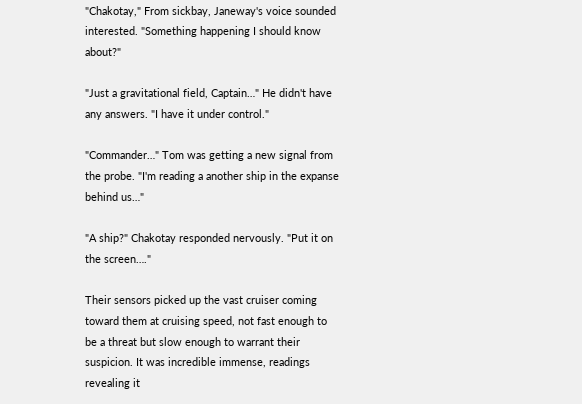"Chakotay," From sickbay, Janeway's voice sounded interested. "Something happening I should know about?"

"Just a gravitational field, Captain…" He didn't have any answers. "I have it under control."

"Commander…" Tom was getting a new signal from the probe. "I'm reading a another ship in the expanse behind us…"

"A ship?" Chakotay responded nervously. "Put it on the screen…."

Their sensors picked up the vast cruiser coming toward them at cruising speed, not fast enough to be a threat but slow enough to warrant their suspicion. It was incredible immense, readings revealing it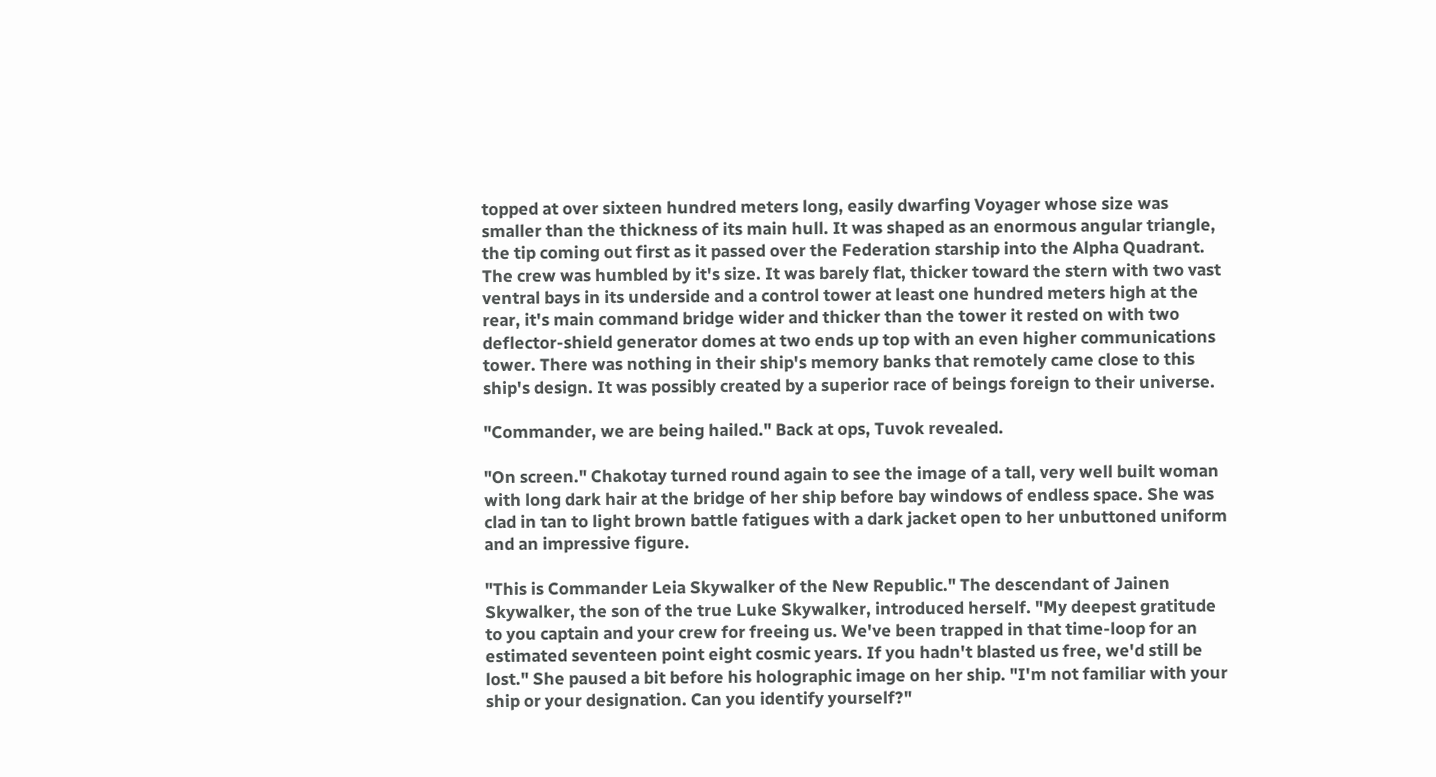topped at over sixteen hundred meters long, easily dwarfing Voyager whose size was smaller than the thickness of its main hull. It was shaped as an enormous angular triangle, the tip coming out first as it passed over the Federation starship into the Alpha Quadrant. The crew was humbled by it's size. It was barely flat, thicker toward the stern with two vast ventral bays in its underside and a control tower at least one hundred meters high at the rear, it's main command bridge wider and thicker than the tower it rested on with two deflector-shield generator domes at two ends up top with an even higher communications tower. There was nothing in their ship's memory banks that remotely came close to this ship's design. It was possibly created by a superior race of beings foreign to their universe.

"Commander, we are being hailed." Back at ops, Tuvok revealed.

"On screen." Chakotay turned round again to see the image of a tall, very well built woman with long dark hair at the bridge of her ship before bay windows of endless space. She was clad in tan to light brown battle fatigues with a dark jacket open to her unbuttoned uniform and an impressive figure.

"This is Commander Leia Skywalker of the New Republic." The descendant of Jainen Skywalker, the son of the true Luke Skywalker, introduced herself. "My deepest gratitude to you captain and your crew for freeing us. We've been trapped in that time-loop for an estimated seventeen point eight cosmic years. If you hadn't blasted us free, we'd still be lost." She paused a bit before his holographic image on her ship. "I'm not familiar with your ship or your designation. Can you identify yourself?"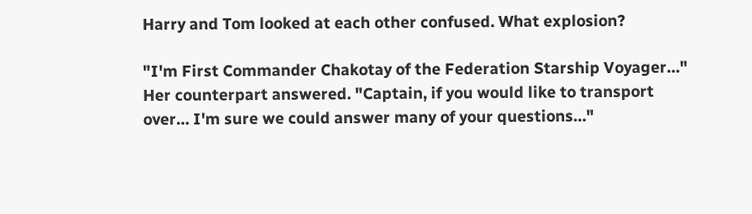Harry and Tom looked at each other confused. What explosion?

"I'm First Commander Chakotay of the Federation Starship Voyager…" Her counterpart answered. "Captain, if you would like to transport over… I'm sure we could answer many of your questions…"